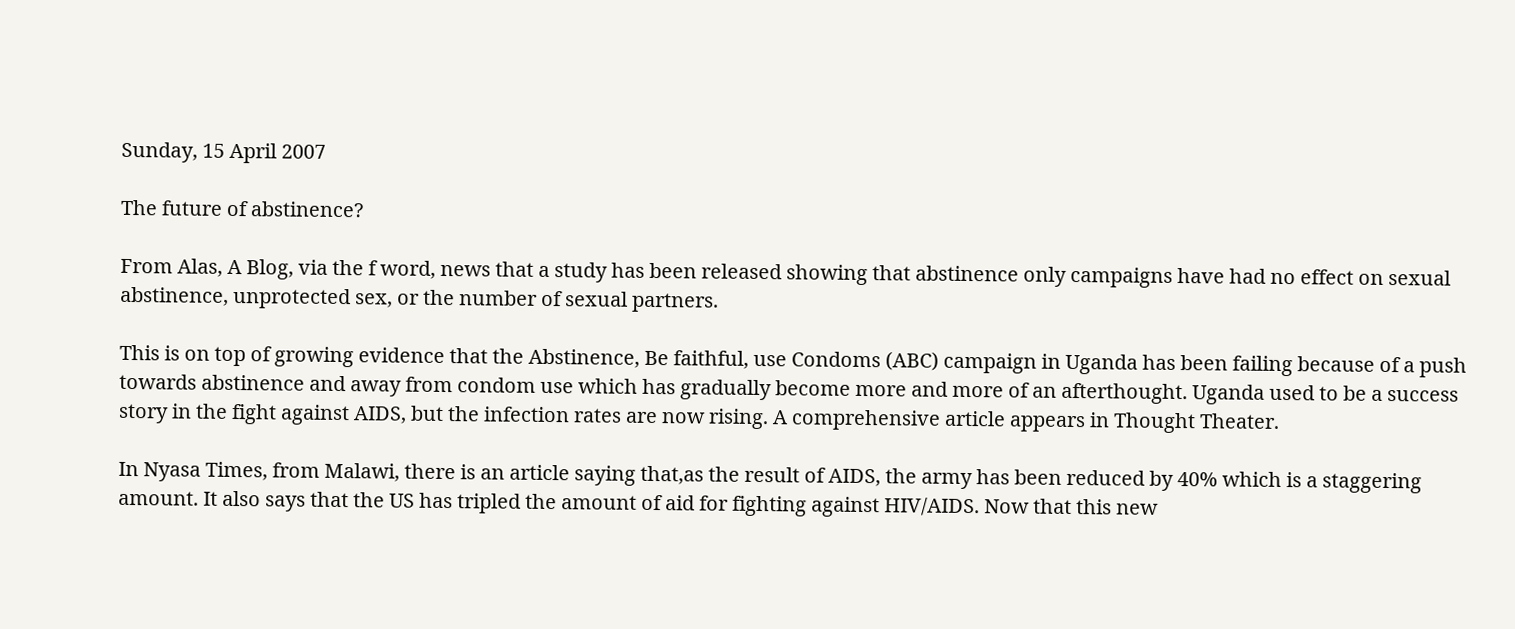Sunday, 15 April 2007

The future of abstinence?

From Alas, A Blog, via the f word, news that a study has been released showing that abstinence only campaigns have had no effect on sexual abstinence, unprotected sex, or the number of sexual partners.

This is on top of growing evidence that the Abstinence, Be faithful, use Condoms (ABC) campaign in Uganda has been failing because of a push towards abstinence and away from condom use which has gradually become more and more of an afterthought. Uganda used to be a success story in the fight against AIDS, but the infection rates are now rising. A comprehensive article appears in Thought Theater.

In Nyasa Times, from Malawi, there is an article saying that,as the result of AIDS, the army has been reduced by 40% which is a staggering amount. It also says that the US has tripled the amount of aid for fighting against HIV/AIDS. Now that this new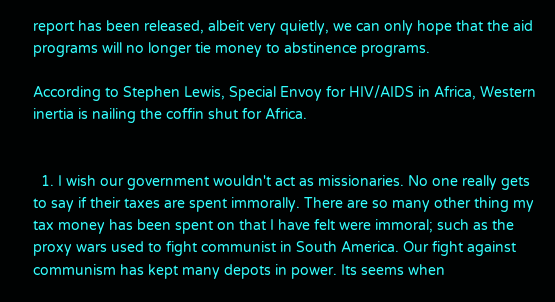report has been released, albeit very quietly, we can only hope that the aid programs will no longer tie money to abstinence programs.

According to Stephen Lewis, Special Envoy for HIV/AIDS in Africa, Western inertia is nailing the coffin shut for Africa.


  1. I wish our government wouldn't act as missionaries. No one really gets to say if their taxes are spent immorally. There are so many other thing my tax money has been spent on that I have felt were immoral; such as the proxy wars used to fight communist in South America. Our fight against communism has kept many depots in power. Its seems when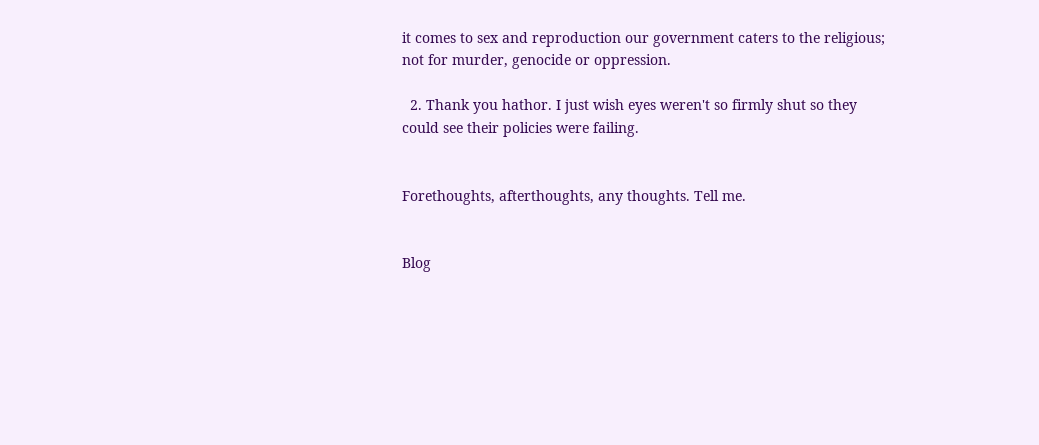it comes to sex and reproduction our government caters to the religious; not for murder, genocide or oppression.

  2. Thank you hathor. I just wish eyes weren't so firmly shut so they could see their policies were failing.


Forethoughts, afterthoughts, any thoughts. Tell me.


Blog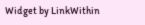Widget by LinkWithin